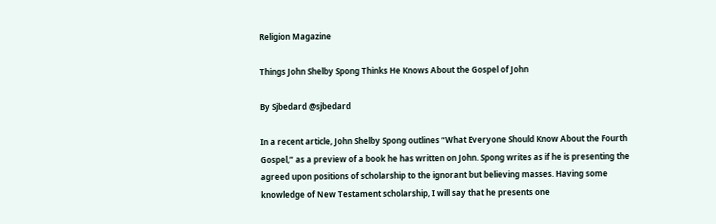Religion Magazine

Things John Shelby Spong Thinks He Knows About the Gospel of John

By Sjbedard @sjbedard

In a recent article, John Shelby Spong outlines “What Everyone Should Know About the Fourth Gospel,” as a preview of a book he has written on John. Spong writes as if he is presenting the agreed upon positions of scholarship to the ignorant but believing masses. Having some knowledge of New Testament scholarship, I will say that he presents one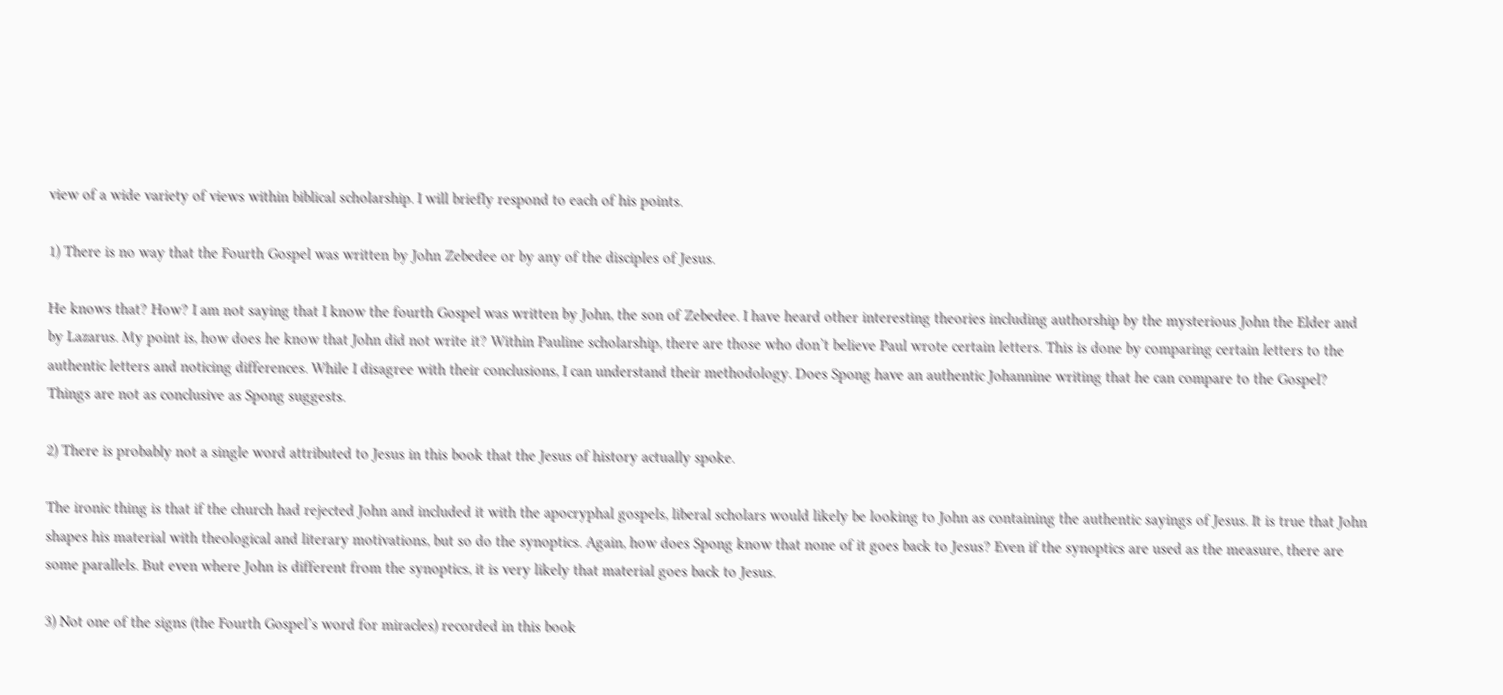view of a wide variety of views within biblical scholarship. I will briefly respond to each of his points.

1) There is no way that the Fourth Gospel was written by John Zebedee or by any of the disciples of Jesus.

He knows that? How? I am not saying that I know the fourth Gospel was written by John, the son of Zebedee. I have heard other interesting theories including authorship by the mysterious John the Elder and by Lazarus. My point is, how does he know that John did not write it? Within Pauline scholarship, there are those who don’t believe Paul wrote certain letters. This is done by comparing certain letters to the authentic letters and noticing differences. While I disagree with their conclusions, I can understand their methodology. Does Spong have an authentic Johannine writing that he can compare to the Gospel? Things are not as conclusive as Spong suggests.

2) There is probably not a single word attributed to Jesus in this book that the Jesus of history actually spoke.

The ironic thing is that if the church had rejected John and included it with the apocryphal gospels, liberal scholars would likely be looking to John as containing the authentic sayings of Jesus. It is true that John shapes his material with theological and literary motivations, but so do the synoptics. Again, how does Spong know that none of it goes back to Jesus? Even if the synoptics are used as the measure, there are some parallels. But even where John is different from the synoptics, it is very likely that material goes back to Jesus.

3) Not one of the signs (the Fourth Gospel’s word for miracles) recorded in this book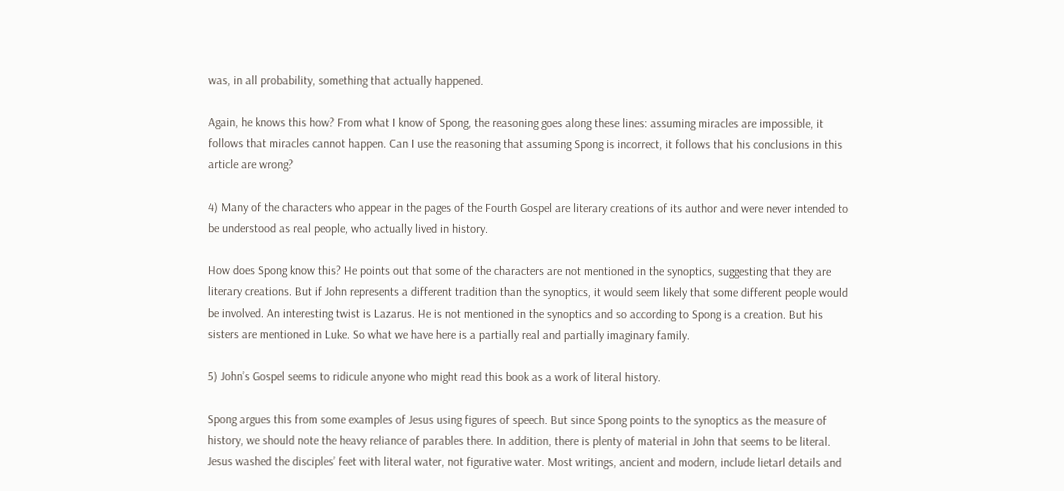was, in all probability, something that actually happened.

Again, he knows this how? From what I know of Spong, the reasoning goes along these lines: assuming miracles are impossible, it follows that miracles cannot happen. Can I use the reasoning that assuming Spong is incorrect, it follows that his conclusions in this article are wrong?

4) Many of the characters who appear in the pages of the Fourth Gospel are literary creations of its author and were never intended to be understood as real people, who actually lived in history.

How does Spong know this? He points out that some of the characters are not mentioned in the synoptics, suggesting that they are literary creations. But if John represents a different tradition than the synoptics, it would seem likely that some different people would be involved. An interesting twist is Lazarus. He is not mentioned in the synoptics and so according to Spong is a creation. But his sisters are mentioned in Luke. So what we have here is a partially real and partially imaginary family.

5) John’s Gospel seems to ridicule anyone who might read this book as a work of literal history.

Spong argues this from some examples of Jesus using figures of speech. But since Spong points to the synoptics as the measure of history, we should note the heavy reliance of parables there. In addition, there is plenty of material in John that seems to be literal. Jesus washed the disciples’ feet with literal water, not figurative water. Most writings, ancient and modern, include lietarl details and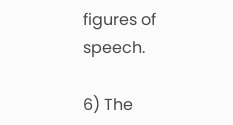figures of speech.

6) The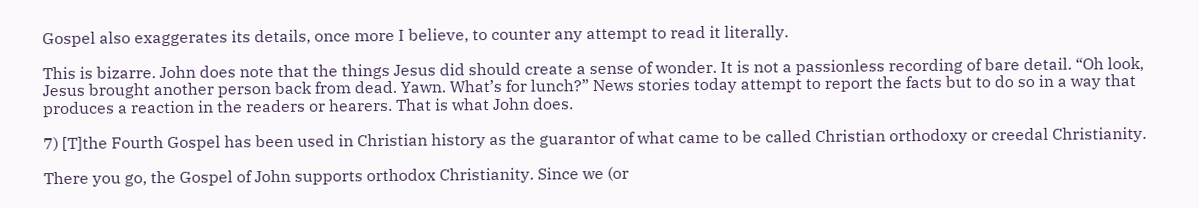Gospel also exaggerates its details, once more I believe, to counter any attempt to read it literally.

This is bizarre. John does note that the things Jesus did should create a sense of wonder. It is not a passionless recording of bare detail. “Oh look, Jesus brought another person back from dead. Yawn. What’s for lunch?” News stories today attempt to report the facts but to do so in a way that produces a reaction in the readers or hearers. That is what John does.

7) [T]the Fourth Gospel has been used in Christian history as the guarantor of what came to be called Christian orthodoxy or creedal Christianity.

There you go, the Gospel of John supports orthodox Christianity. Since we (or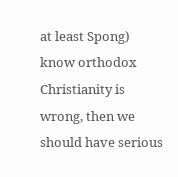at least Spong) know orthodox Christianity is wrong, then we should have serious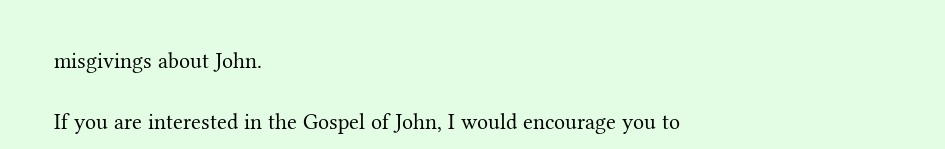misgivings about John.

If you are interested in the Gospel of John, I would encourage you to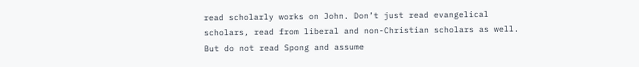read scholarly works on John. Don’t just read evangelical scholars, read from liberal and non-Christian scholars as well. But do not read Spong and assume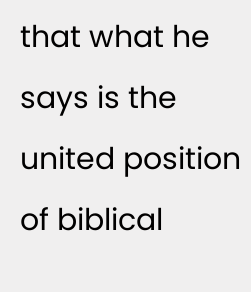that what he says is the united position of biblical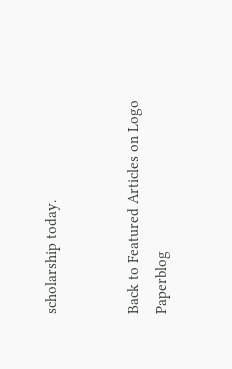scholarship today.


Back to Featured Articles on Logo Paperblog